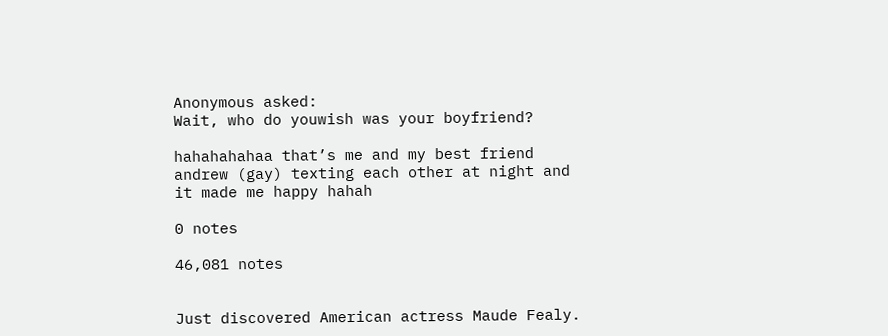Anonymous asked:
Wait, who do youwish was your boyfriend?

hahahahahaa that’s me and my best friend andrew (gay) texting each other at night and it made me happy hahah

0 notes

46,081 notes


Just discovered American actress Maude Fealy.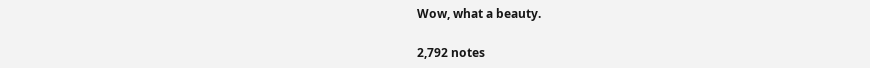Wow, what a beauty.

2,792 notes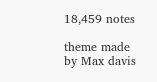18,459 notes

theme made by Max davis